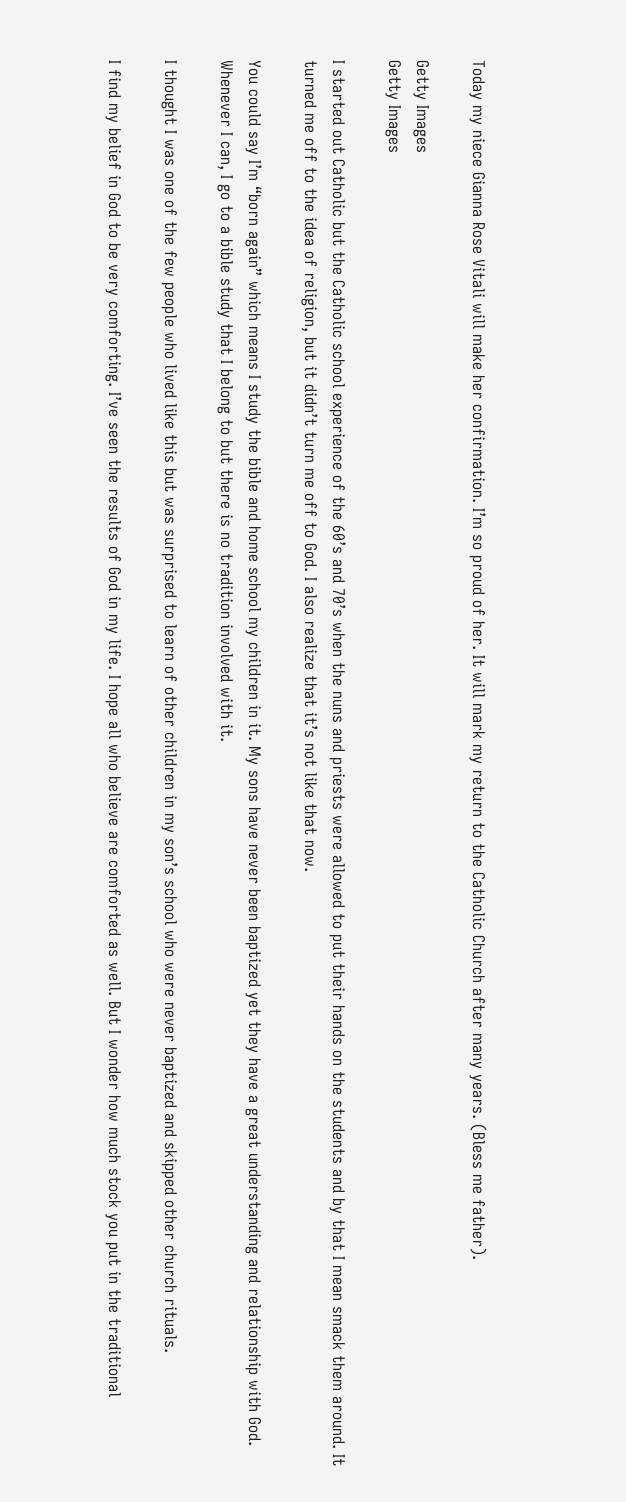Today my niece Gianna Rose Vitali will make her confirmation. I’m so proud of her. It will mark my return to the Catholic Church after many years. (Bless me father).

Getty Images
Getty Images

I started out Catholic but the Catholic school experience of the 60’s and 70’s when the nuns and priests were allowed to put their hands on the students and by that I mean smack them around. It turned me off to the idea of religion, but it didn’t turn me off to God. I also realize that it’s not like that now.

You could say I’m “born again” which means I study the bible and home school my children in it. My sons have never been baptized yet they have a great understanding and relationship with God. Whenever I can, I go to a bible study that I belong to but there is no tradition involved with it.

I thought I was one of the few people who lived like this but was surprised to learn of other children in my son’s school who were never baptized and skipped other church rituals.

I find my belief in God to be very comforting. I’ve seen the results of God in my life. I hope all who believe are comforted as well. But I wonder how much stock you put in the traditional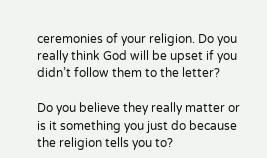ceremonies of your religion. Do you really think God will be upset if you didn’t follow them to the letter?

Do you believe they really matter or is it something you just do because the religion tells you to?